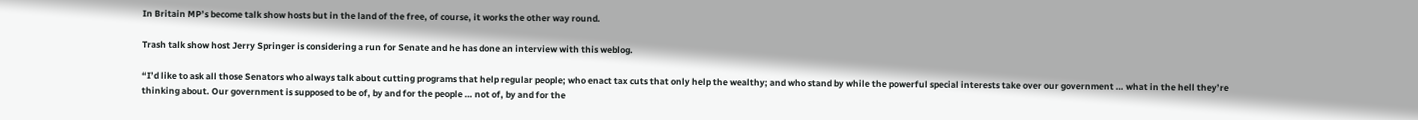In Britain MP’s become talk show hosts but in the land of the free, of course, it works the other way round.

Trash talk show host Jerry Springer is considering a run for Senate and he has done an interview with this weblog.

“I’d like to ask all those Senators who always talk about cutting programs that help regular people; who enact tax cuts that only help the wealthy; and who stand by while the powerful special interests take over our government … what in the hell they’re thinking about. Our government is supposed to be of, by and for the people … not of, by and for the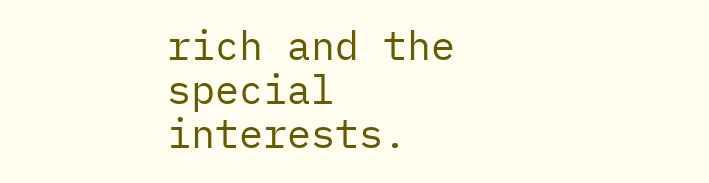rich and the special interests.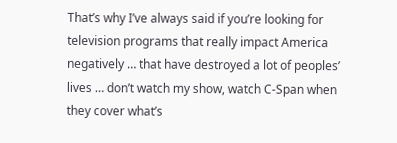That’s why I’ve always said if you’re looking for television programs that really impact America negatively … that have destroyed a lot of peoples’ lives … don’t watch my show, watch C-Span when they cover what’s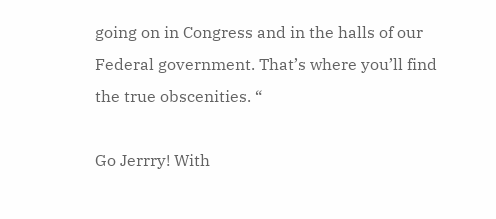going on in Congress and in the halls of our Federal government. That’s where you’ll find the true obscenities. “

Go Jerrry! With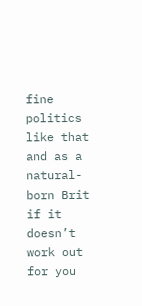fine politics like that and as a natural-born Brit if it doesn’t work out for you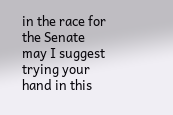in the race for the Senate may I suggest trying your hand in this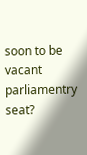soon to be vacant parliamentry seat?